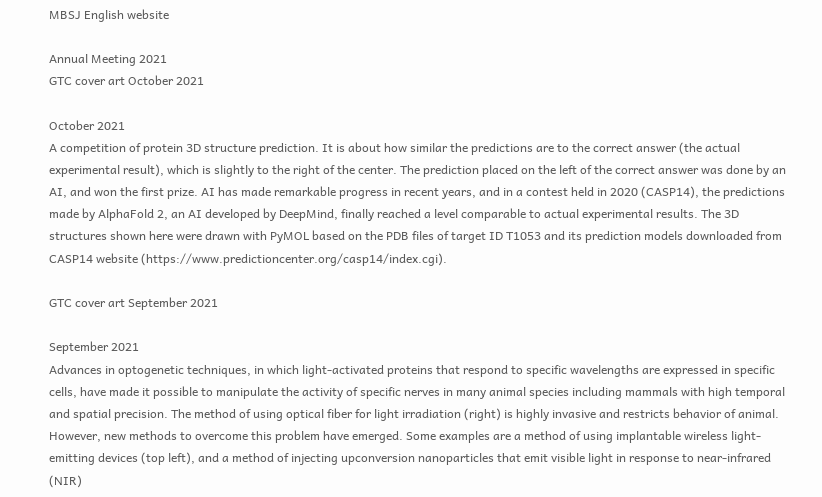MBSJ English website

Annual Meeting 2021
GTC cover art October 2021

October 2021
A competition of protein 3D structure prediction. It is about how similar the predictions are to the correct answer (the actual experimental result), which is slightly to the right of the center. The prediction placed on the left of the correct answer was done by an AI, and won the first prize. AI has made remarkable progress in recent years, and in a contest held in 2020 (CASP14), the predictions made by AlphaFold 2, an AI developed by DeepMind, finally reached a level comparable to actual experimental results. The 3D structures shown here were drawn with PyMOL based on the PDB files of target ID T1053 and its prediction models downloaded from CASP14 website (https://www.predictioncenter.org/casp14/index.cgi).

GTC cover art September 2021

September 2021
Advances in optogenetic techniques, in which light-activated proteins that respond to specific wavelengths are expressed in specific cells, have made it possible to manipulate the activity of specific nerves in many animal species including mammals with high temporal and spatial precision. The method of using optical fiber for light irradiation (right) is highly invasive and restricts behavior of animal. However, new methods to overcome this problem have emerged. Some examples are a method of using implantable wireless light-emitting devices (top left), and a method of injecting upconversion nanoparticles that emit visible light in response to near-infrared (NIR)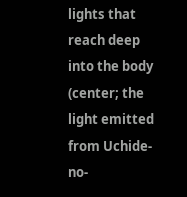lights that reach deep into the body (center; the light emitted from Uchide-no-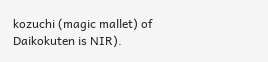kozuchi (magic mallet) of Daikokuten is NIR).